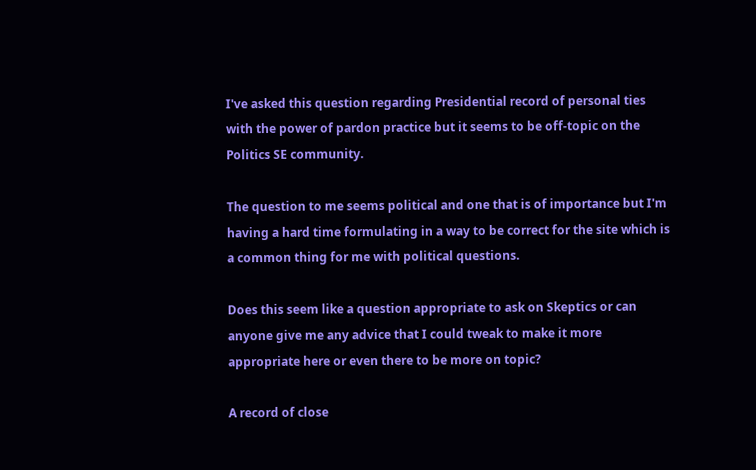I've asked this question regarding Presidential record of personal ties with the power of pardon practice but it seems to be off-topic on the Politics SE community.

The question to me seems political and one that is of importance but I'm having a hard time formulating in a way to be correct for the site which is a common thing for me with political questions.

Does this seem like a question appropriate to ask on Skeptics or can anyone give me any advice that I could tweak to make it more appropriate here or even there to be more on topic?

A record of close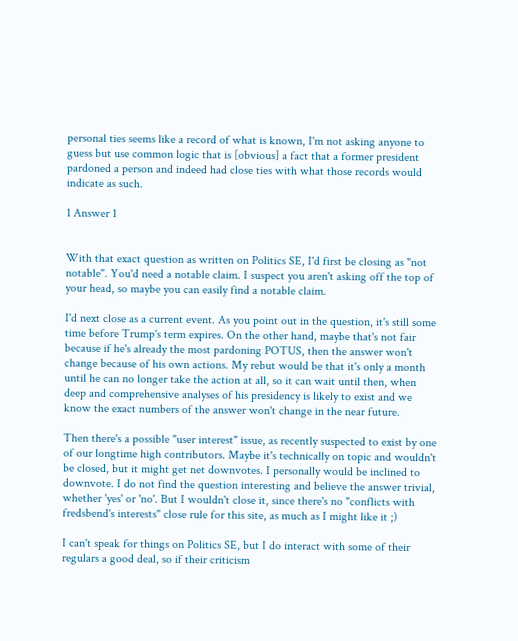personal ties seems like a record of what is known, I'm not asking anyone to guess but use common logic that is [obvious] a fact that a former president pardoned a person and indeed had close ties with what those records would indicate as such.

1 Answer 1


With that exact question as written on Politics SE, I'd first be closing as "not notable". You'd need a notable claim. I suspect you aren't asking off the top of your head, so maybe you can easily find a notable claim.

I'd next close as a current event. As you point out in the question, it's still some time before Trump's term expires. On the other hand, maybe that's not fair because if he's already the most pardoning POTUS, then the answer won't change because of his own actions. My rebut would be that it's only a month until he can no longer take the action at all, so it can wait until then, when deep and comprehensive analyses of his presidency is likely to exist and we know the exact numbers of the answer won't change in the near future.

Then there's a possible "user interest" issue, as recently suspected to exist by one of our longtime high contributors. Maybe it's technically on topic and wouldn't be closed, but it might get net downvotes. I personally would be inclined to downvote. I do not find the question interesting and believe the answer trivial, whether 'yes' or 'no'. But I wouldn't close it, since there's no "conflicts with fredsbend's interests" close rule for this site, as much as I might like it ;)

I can't speak for things on Politics SE, but I do interact with some of their regulars a good deal, so if their criticism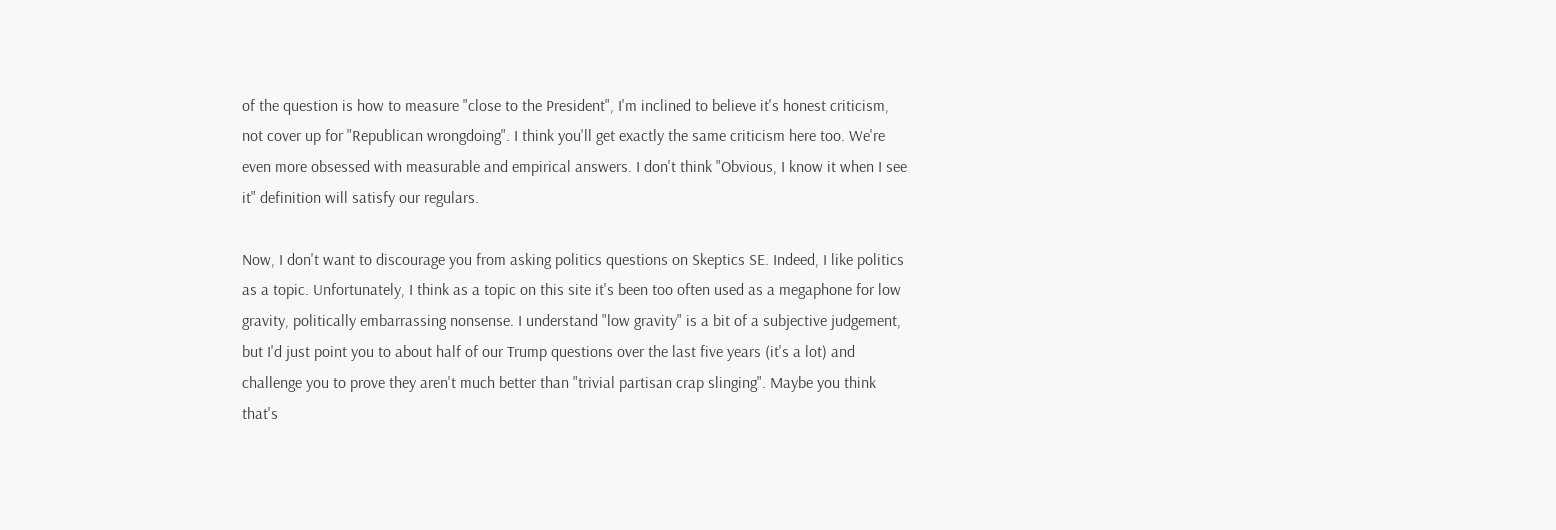of the question is how to measure "close to the President", I'm inclined to believe it's honest criticism, not cover up for "Republican wrongdoing". I think you'll get exactly the same criticism here too. We're even more obsessed with measurable and empirical answers. I don't think "Obvious, I know it when I see it" definition will satisfy our regulars.

Now, I don't want to discourage you from asking politics questions on Skeptics SE. Indeed, I like politics as a topic. Unfortunately, I think as a topic on this site it's been too often used as a megaphone for low gravity, politically embarrassing nonsense. I understand "low gravity" is a bit of a subjective judgement, but I'd just point you to about half of our Trump questions over the last five years (it's a lot) and challenge you to prove they aren't much better than "trivial partisan crap slinging". Maybe you think that's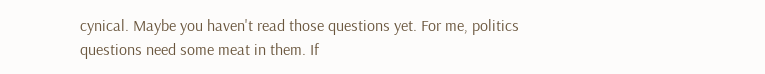cynical. Maybe you haven't read those questions yet. For me, politics questions need some meat in them. If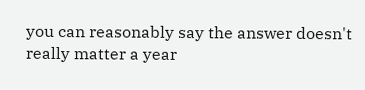you can reasonably say the answer doesn't really matter a year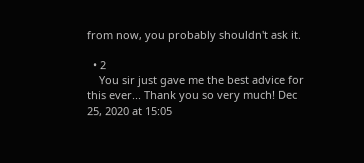from now, you probably shouldn't ask it.

  • 2
    You sir just gave me the best advice for this ever... Thank you so very much! Dec 25, 2020 at 15:05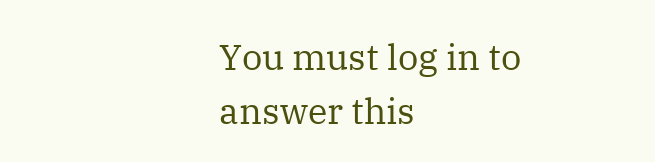You must log in to answer this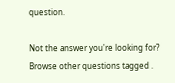question.

Not the answer you're looking for? Browse other questions tagged .